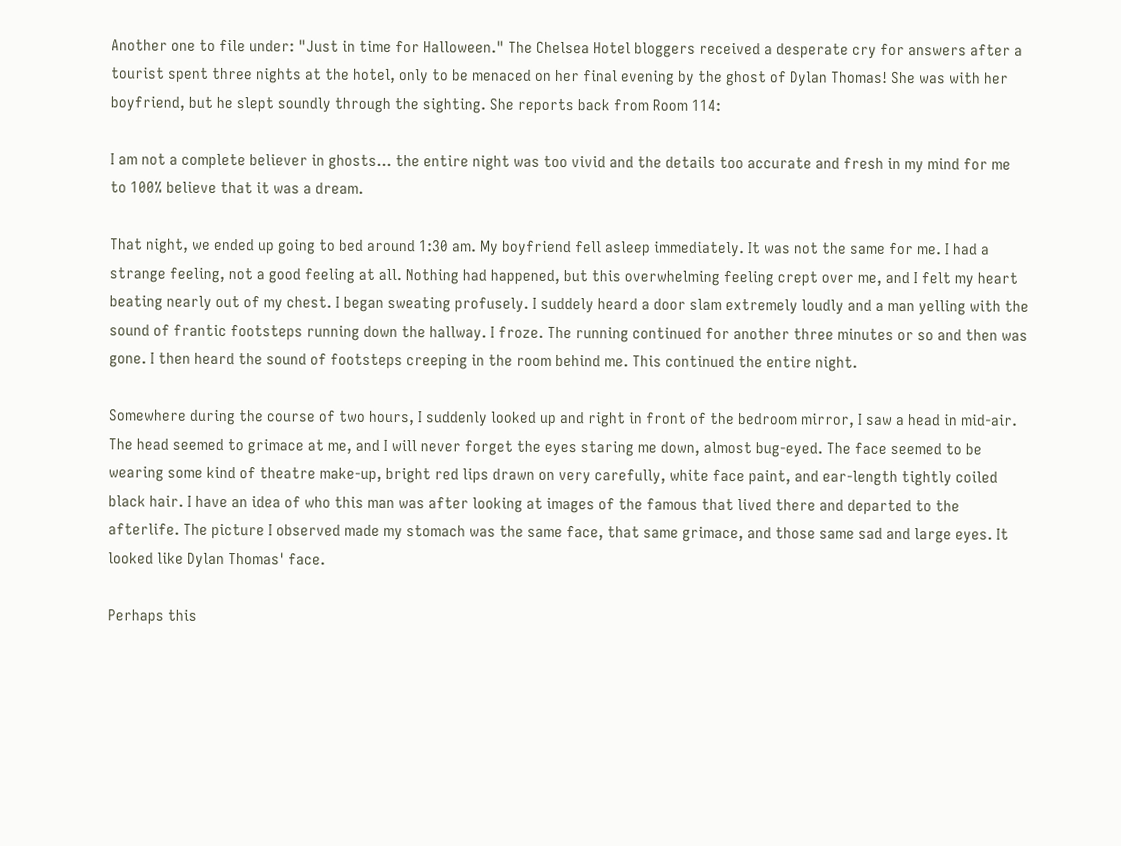Another one to file under: "Just in time for Halloween." The Chelsea Hotel bloggers received a desperate cry for answers after a tourist spent three nights at the hotel, only to be menaced on her final evening by the ghost of Dylan Thomas! She was with her boyfriend, but he slept soundly through the sighting. She reports back from Room 114:

I am not a complete believer in ghosts... the entire night was too vivid and the details too accurate and fresh in my mind for me to 100% believe that it was a dream.

That night, we ended up going to bed around 1:30 am. My boyfriend fell asleep immediately. It was not the same for me. I had a strange feeling, not a good feeling at all. Nothing had happened, but this overwhelming feeling crept over me, and I felt my heart beating nearly out of my chest. I began sweating profusely. I suddely heard a door slam extremely loudly and a man yelling with the sound of frantic footsteps running down the hallway. I froze. The running continued for another three minutes or so and then was gone. I then heard the sound of footsteps creeping in the room behind me. This continued the entire night.

Somewhere during the course of two hours, I suddenly looked up and right in front of the bedroom mirror, I saw a head in mid-air. The head seemed to grimace at me, and I will never forget the eyes staring me down, almost bug-eyed. The face seemed to be wearing some kind of theatre make-up, bright red lips drawn on very carefully, white face paint, and ear-length tightly coiled black hair. I have an idea of who this man was after looking at images of the famous that lived there and departed to the afterlife. The picture I observed made my stomach was the same face, that same grimace, and those same sad and large eyes. It looked like Dylan Thomas' face.

Perhaps this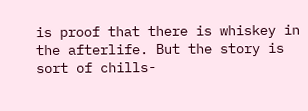is proof that there is whiskey in the afterlife. But the story is sort of chills-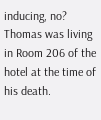inducing, no? Thomas was living in Room 206 of the hotel at the time of his death.